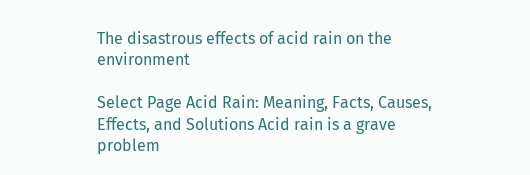The disastrous effects of acid rain on the environment

Select Page Acid Rain: Meaning, Facts, Causes, Effects, and Solutions Acid rain is a grave problem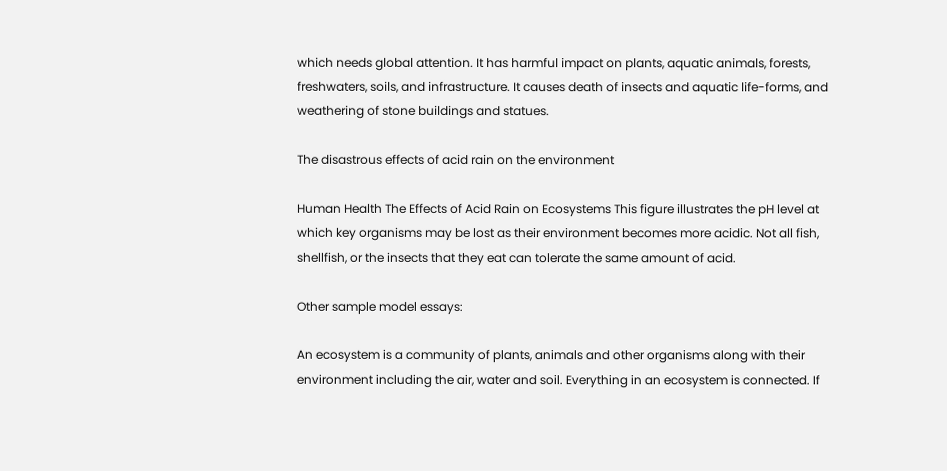which needs global attention. It has harmful impact on plants, aquatic animals, forests, freshwaters, soils, and infrastructure. It causes death of insects and aquatic life-forms, and weathering of stone buildings and statues.

The disastrous effects of acid rain on the environment

Human Health The Effects of Acid Rain on Ecosystems This figure illustrates the pH level at which key organisms may be lost as their environment becomes more acidic. Not all fish, shellfish, or the insects that they eat can tolerate the same amount of acid.

Other sample model essays:

An ecosystem is a community of plants, animals and other organisms along with their environment including the air, water and soil. Everything in an ecosystem is connected. If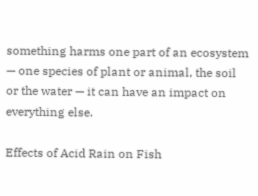something harms one part of an ecosystem — one species of plant or animal, the soil or the water — it can have an impact on everything else.

Effects of Acid Rain on Fish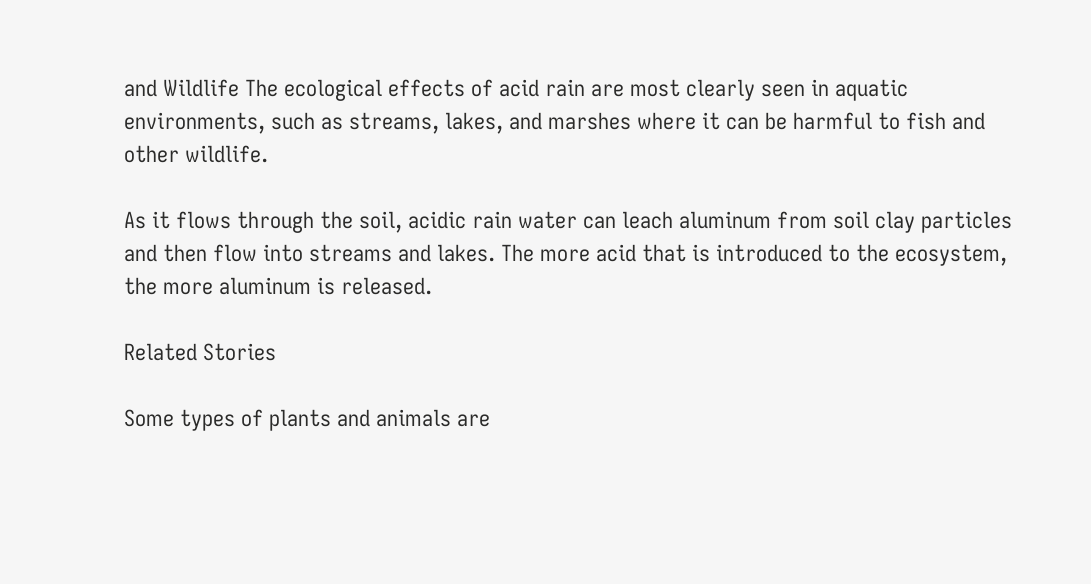and Wildlife The ecological effects of acid rain are most clearly seen in aquatic environments, such as streams, lakes, and marshes where it can be harmful to fish and other wildlife.

As it flows through the soil, acidic rain water can leach aluminum from soil clay particles and then flow into streams and lakes. The more acid that is introduced to the ecosystem, the more aluminum is released.

Related Stories

Some types of plants and animals are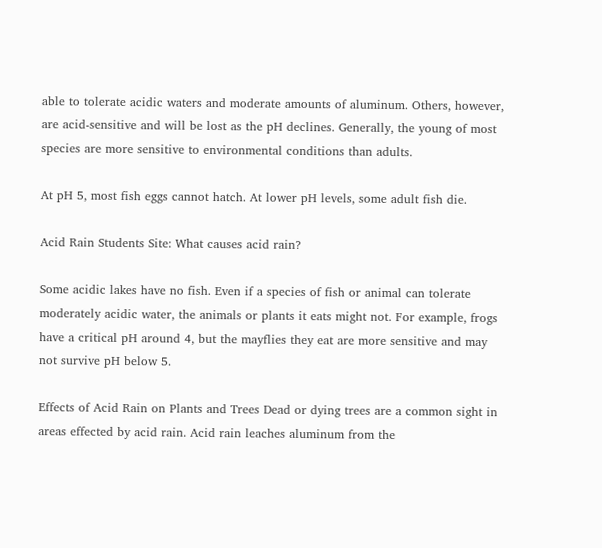able to tolerate acidic waters and moderate amounts of aluminum. Others, however, are acid-sensitive and will be lost as the pH declines. Generally, the young of most species are more sensitive to environmental conditions than adults.

At pH 5, most fish eggs cannot hatch. At lower pH levels, some adult fish die.

Acid Rain Students Site: What causes acid rain?

Some acidic lakes have no fish. Even if a species of fish or animal can tolerate moderately acidic water, the animals or plants it eats might not. For example, frogs have a critical pH around 4, but the mayflies they eat are more sensitive and may not survive pH below 5.

Effects of Acid Rain on Plants and Trees Dead or dying trees are a common sight in areas effected by acid rain. Acid rain leaches aluminum from the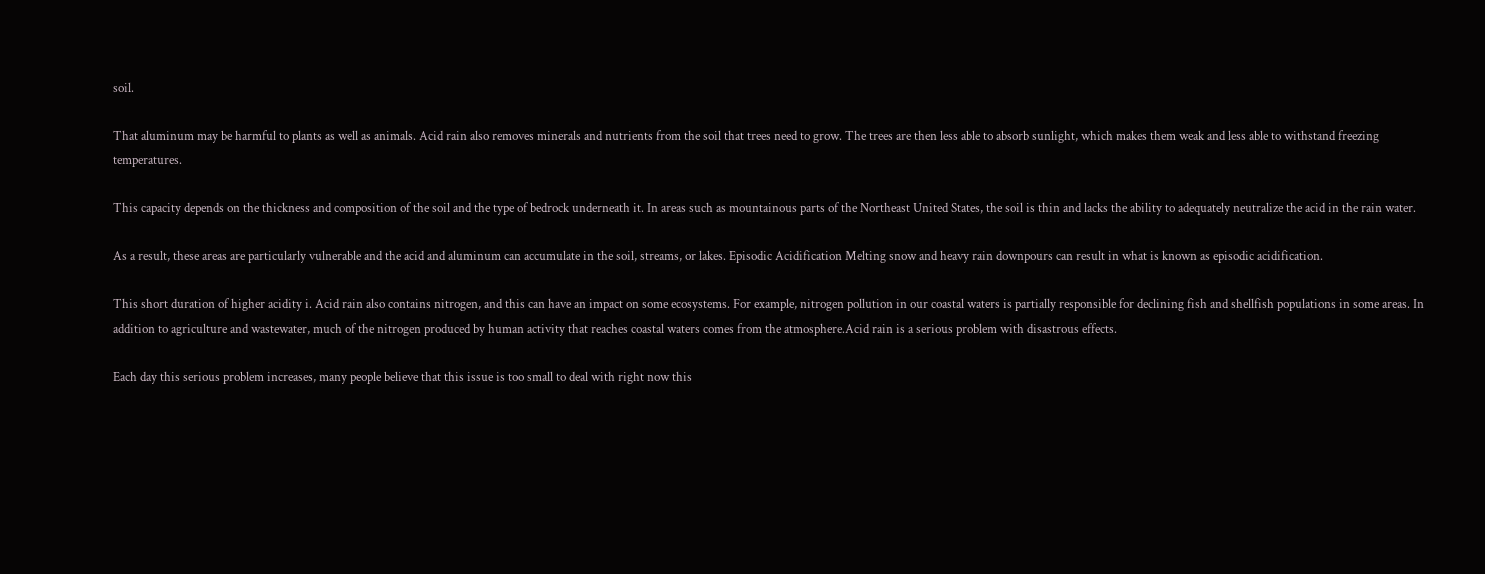soil.

That aluminum may be harmful to plants as well as animals. Acid rain also removes minerals and nutrients from the soil that trees need to grow. The trees are then less able to absorb sunlight, which makes them weak and less able to withstand freezing temperatures.

This capacity depends on the thickness and composition of the soil and the type of bedrock underneath it. In areas such as mountainous parts of the Northeast United States, the soil is thin and lacks the ability to adequately neutralize the acid in the rain water.

As a result, these areas are particularly vulnerable and the acid and aluminum can accumulate in the soil, streams, or lakes. Episodic Acidification Melting snow and heavy rain downpours can result in what is known as episodic acidification.

This short duration of higher acidity i. Acid rain also contains nitrogen, and this can have an impact on some ecosystems. For example, nitrogen pollution in our coastal waters is partially responsible for declining fish and shellfish populations in some areas. In addition to agriculture and wastewater, much of the nitrogen produced by human activity that reaches coastal waters comes from the atmosphere.Acid rain is a serious problem with disastrous effects.

Each day this serious problem increases, many people believe that this issue is too small to deal with right now this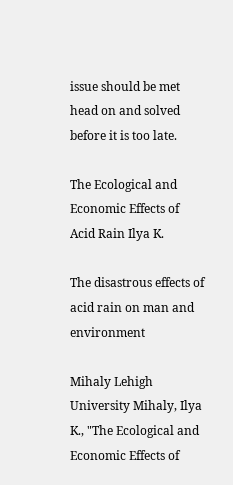issue should be met head on and solved before it is too late.

The Ecological and Economic Effects of Acid Rain Ilya K.

The disastrous effects of acid rain on man and environment

Mihaly Lehigh University Mihaly, Ilya K., "The Ecological and Economic Effects of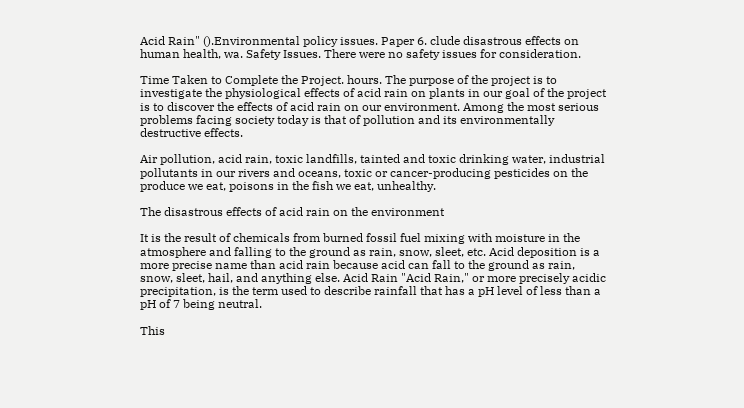Acid Rain" ().Environmental policy issues. Paper 6. clude disastrous effects on human health, wa. Safety Issues. There were no safety issues for consideration.

Time Taken to Complete the Project. hours. The purpose of the project is to investigate the physiological effects of acid rain on plants in our goal of the project is to discover the effects of acid rain on our environment. Among the most serious problems facing society today is that of pollution and its environmentally destructive effects.

Air pollution, acid rain, toxic landfills, tainted and toxic drinking water, industrial pollutants in our rivers and oceans, toxic or cancer-producing pesticides on the produce we eat, poisons in the fish we eat, unhealthy.

The disastrous effects of acid rain on the environment

It is the result of chemicals from burned fossil fuel mixing with moisture in the atmosphere and falling to the ground as rain, snow, sleet, etc. Acid deposition is a more precise name than acid rain because acid can fall to the ground as rain, snow, sleet, hail, and anything else. Acid Rain "Acid Rain," or more precisely acidic precipitation, is the term used to describe rainfall that has a pH level of less than a pH of 7 being neutral.

This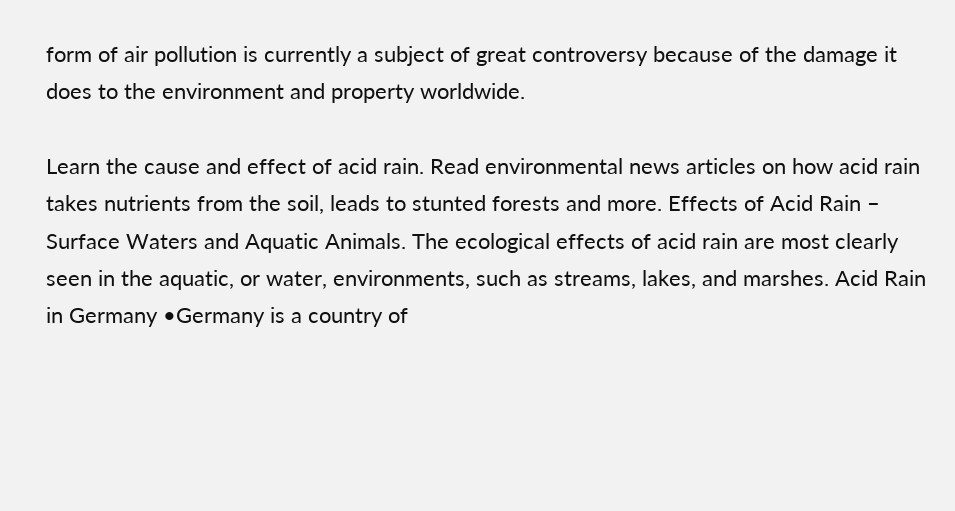form of air pollution is currently a subject of great controversy because of the damage it does to the environment and property worldwide.

Learn the cause and effect of acid rain. Read environmental news articles on how acid rain takes nutrients from the soil, leads to stunted forests and more. Effects of Acid Rain – Surface Waters and Aquatic Animals. The ecological effects of acid rain are most clearly seen in the aquatic, or water, environments, such as streams, lakes, and marshes. Acid Rain in Germany •Germany is a country of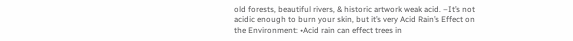old forests, beautiful rivers, & historic artwork weak acid. –It’s not acidic enough to burn your skin, but it’s very Acid Rain’s Effect on the Environment: •Acid rain can effect trees in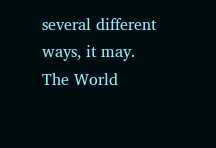several different ways, it may.
The World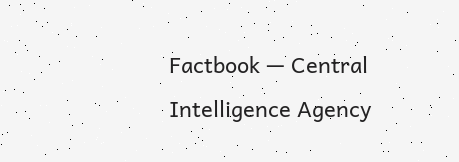Factbook — Central Intelligence Agency